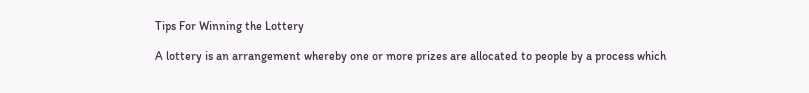Tips For Winning the Lottery

A lottery is an arrangement whereby one or more prizes are allocated to people by a process which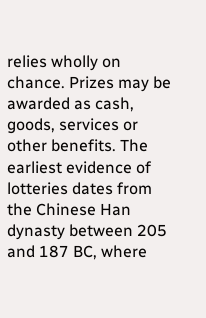relies wholly on chance. Prizes may be awarded as cash, goods, services or other benefits. The earliest evidence of lotteries dates from the Chinese Han dynasty between 205 and 187 BC, where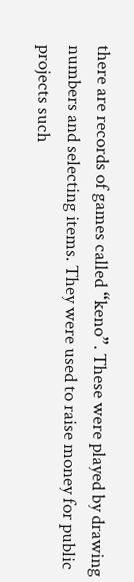there are records of games called “keno”. These were played by drawing numbers and selecting items. They were used to raise money for public projects such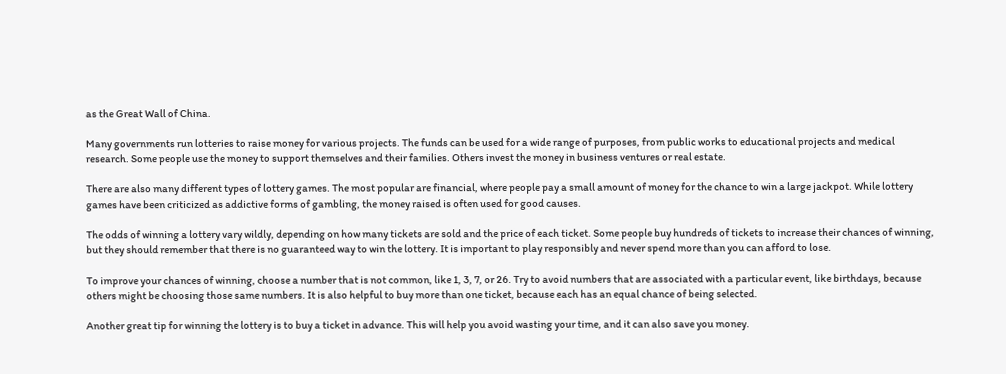as the Great Wall of China.

Many governments run lotteries to raise money for various projects. The funds can be used for a wide range of purposes, from public works to educational projects and medical research. Some people use the money to support themselves and their families. Others invest the money in business ventures or real estate.

There are also many different types of lottery games. The most popular are financial, where people pay a small amount of money for the chance to win a large jackpot. While lottery games have been criticized as addictive forms of gambling, the money raised is often used for good causes.

The odds of winning a lottery vary wildly, depending on how many tickets are sold and the price of each ticket. Some people buy hundreds of tickets to increase their chances of winning, but they should remember that there is no guaranteed way to win the lottery. It is important to play responsibly and never spend more than you can afford to lose.

To improve your chances of winning, choose a number that is not common, like 1, 3, 7, or 26. Try to avoid numbers that are associated with a particular event, like birthdays, because others might be choosing those same numbers. It is also helpful to buy more than one ticket, because each has an equal chance of being selected.

Another great tip for winning the lottery is to buy a ticket in advance. This will help you avoid wasting your time, and it can also save you money.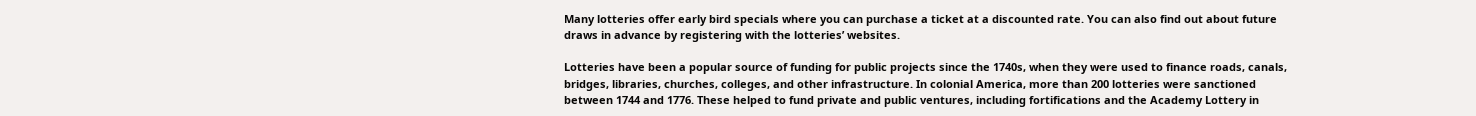Many lotteries offer early bird specials where you can purchase a ticket at a discounted rate. You can also find out about future draws in advance by registering with the lotteries’ websites.

Lotteries have been a popular source of funding for public projects since the 1740s, when they were used to finance roads, canals, bridges, libraries, churches, colleges, and other infrastructure. In colonial America, more than 200 lotteries were sanctioned between 1744 and 1776. These helped to fund private and public ventures, including fortifications and the Academy Lottery in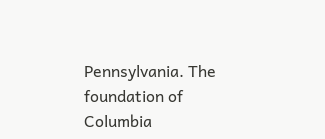Pennsylvania. The foundation of Columbia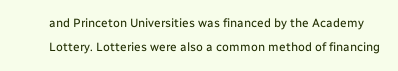and Princeton Universities was financed by the Academy Lottery. Lotteries were also a common method of financing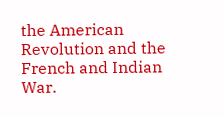the American Revolution and the French and Indian War.